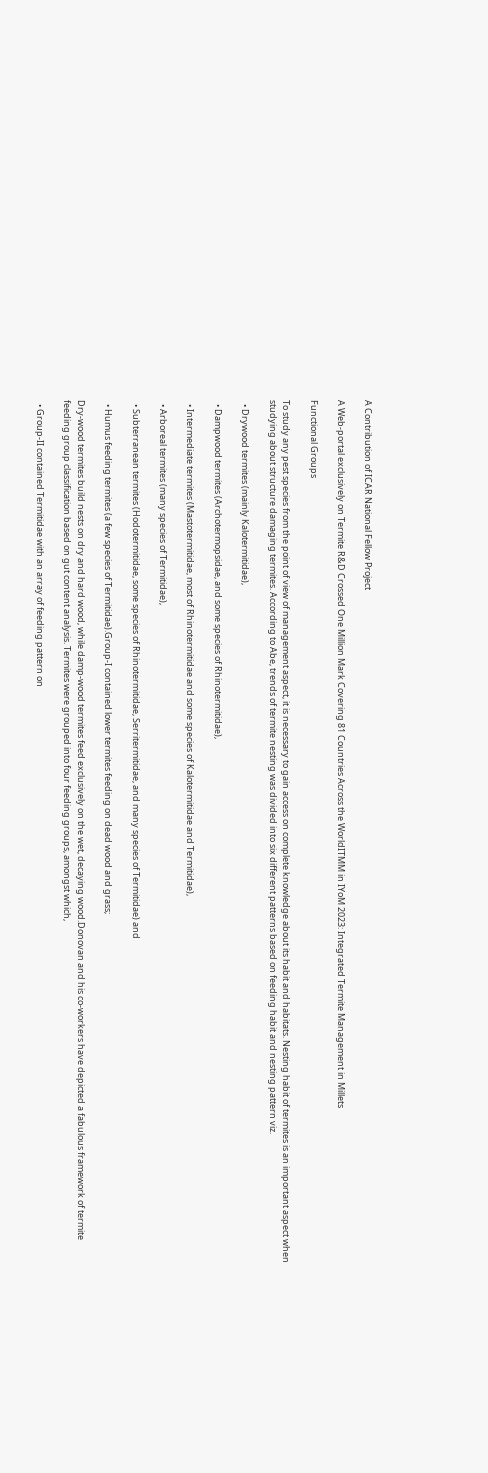A Contribution of ICAR National Fellow Project

A Web-portal exclusively on Termite R&D Crossed One Million Mark Covering 81 Countries Across the WorldITMM in IYoM 2023: Integrated Termite Management in Millets

Functional Groups

To study any pest species from the point of view of management aspect, it is necessary to gain access on complete knowledge about its habit and habitats. Nesting habit of termites is an important aspect when studying about structure damaging termites. According to Abe, trends of termite nesting was divided into six different patterns based on feeding habit and nesting pattern viz.

  • Drywood termites (mainly Kalotermitidae),

  • Dampwood termites (Archotermopsidae, and some species of Rhinotermitidae),

  • Intermediate termites (Mastotermitidae, most of Rhinotermitidae and some species of Kalotermitidae and Termitidae),

  • Arboreal termites (many species of Termitidae),

  • Subterranean termites (Hodotermitidae, some species of Rhinotermitidae, Serritermitidae, and many species of Termitidae) and

  • Humus feeding termites (a few species of Termitidae).Group-I contained lower termites feeding on dead wood and grass;

Dry-wood termites build nests on dry and hard wood, while damp-wood termites feed exclusively on the wet, decaying wood.Donovan and his co-workers have depicted a fabulous framework of termite feeding group classification based on gut content analysis. Termites were grouped into four feeding groups, amongst which,

  • Group-II contained Termitidae with an array of feeding pattern on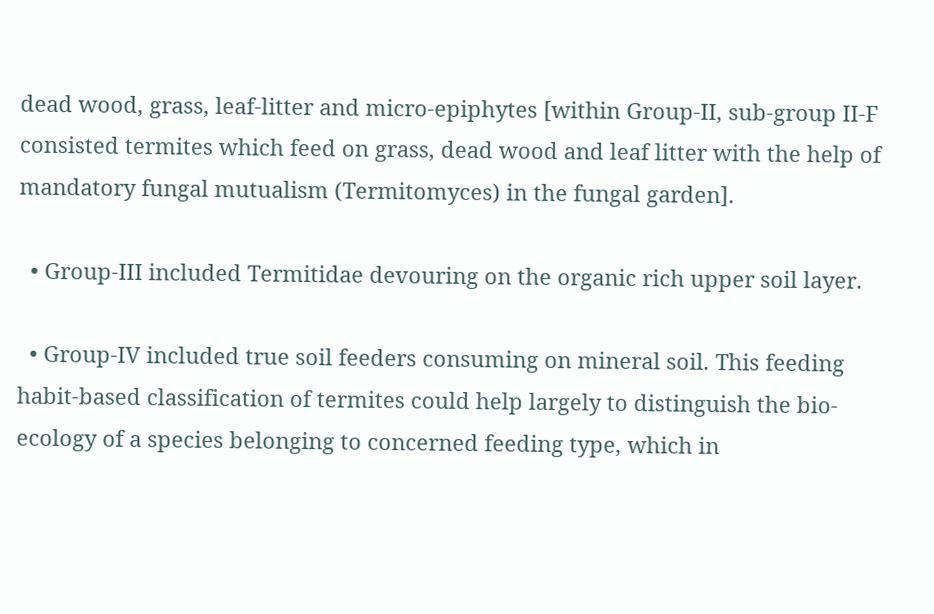dead wood, grass, leaf-litter and micro-epiphytes [within Group-II, sub-group II-F consisted termites which feed on grass, dead wood and leaf litter with the help of mandatory fungal mutualism (Termitomyces) in the fungal garden].

  • Group-III included Termitidae devouring on the organic rich upper soil layer.

  • Group-IV included true soil feeders consuming on mineral soil. This feeding habit-based classification of termites could help largely to distinguish the bio-ecology of a species belonging to concerned feeding type, which in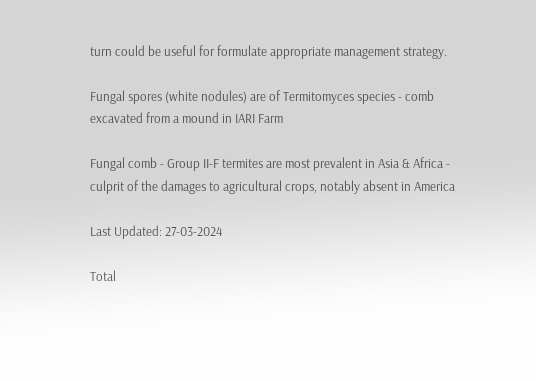turn could be useful for formulate appropriate management strategy.

Fungal spores (white nodules) are of Termitomyces species - comb excavated from a mound in IARI Farm

Fungal comb - Group II-F termites are most prevalent in Asia & Africa - culprit of the damages to agricultural crops, notably absent in America

Last Updated: 27-03-2024

Total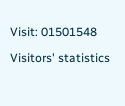Visit: 01501548

Visitors' statistics